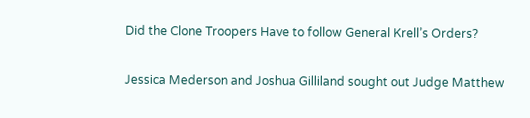Did the Clone Troopers Have to follow General Krell’s Orders?

Jessica Mederson and Joshua Gilliland sought out Judge Matthew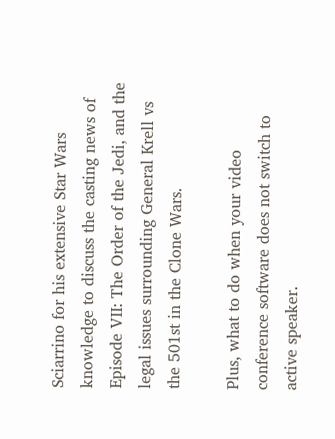Sciarrino for his extensive Star Wars knowledge to discuss the casting news of Episode VII: The Order of the Jedi, and the legal issues surrounding General Krell vs the 501st in the Clone Wars.

Plus, what to do when your video conference software does not switch to active speaker.